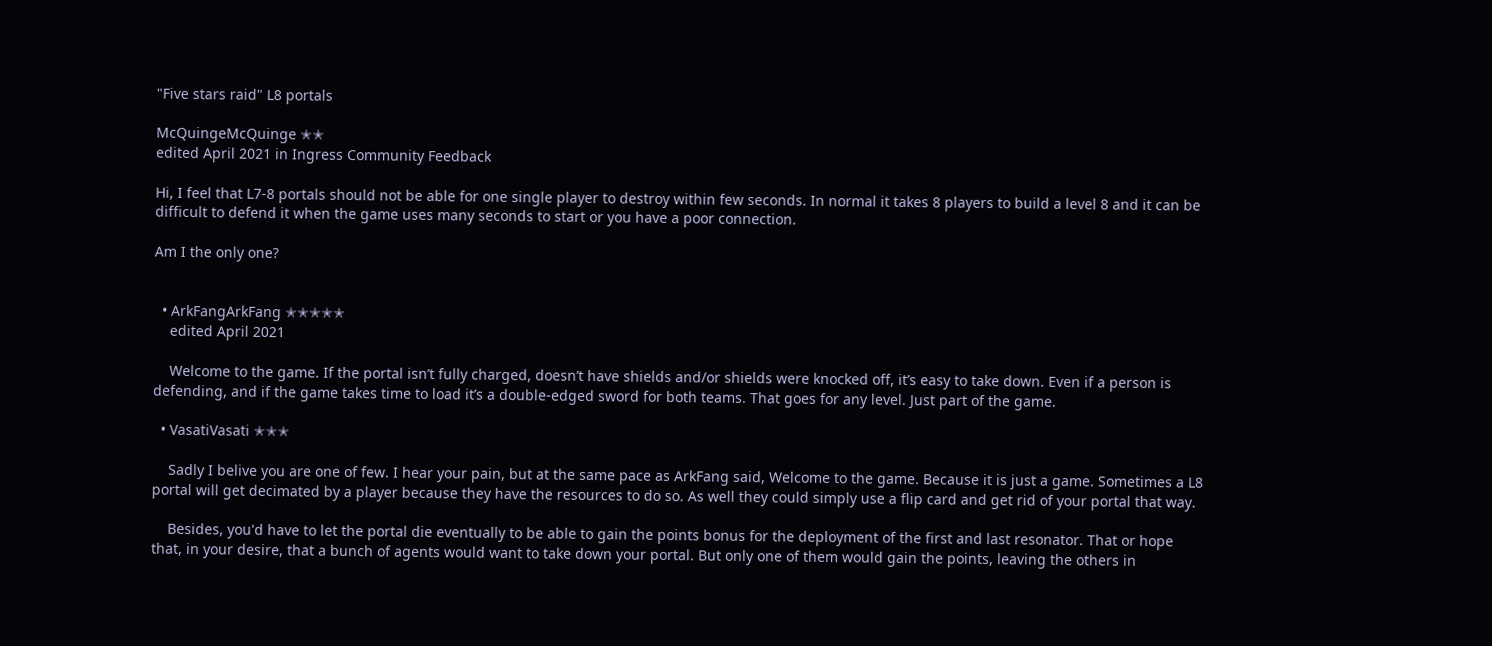"Five stars raid" L8 portals

McQuingeMcQuinge ✭✭
edited April 2021 in Ingress Community Feedback

Hi, I feel that L7-8 portals should not be able for one single player to destroy within few seconds. In normal it takes 8 players to build a level 8 and it can be difficult to defend it when the game uses many seconds to start or you have a poor connection.

Am I the only one?


  • ArkFangArkFang ✭✭✭✭✭
    edited April 2021

    Welcome to the game. If the portal isn’t fully charged, doesn’t have shields and/or shields were knocked off, it’s easy to take down. Even if a person is defending, and if the game takes time to load it’s a double-edged sword for both teams. That goes for any level. Just part of the game.

  • VasatiVasati ✭✭✭

    Sadly I belive you are one of few. I hear your pain, but at the same pace as ArkFang said, Welcome to the game. Because it is just a game. Sometimes a L8 portal will get decimated by a player because they have the resources to do so. As well they could simply use a flip card and get rid of your portal that way.

    Besides, you'd have to let the portal die eventually to be able to gain the points bonus for the deployment of the first and last resonator. That or hope that, in your desire, that a bunch of agents would want to take down your portal. But only one of them would gain the points, leaving the others in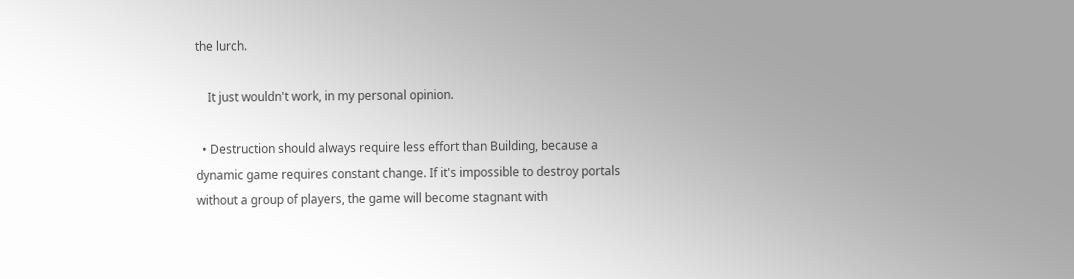the lurch.

    It just wouldn't work, in my personal opinion.

  • Destruction should always require less effort than Building, because a dynamic game requires constant change. If it's impossible to destroy portals without a group of players, the game will become stagnant with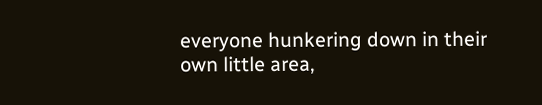everyone hunkering down in their own little area,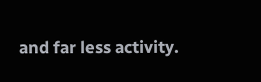and far less activity.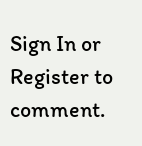Sign In or Register to comment.